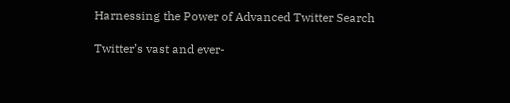Harnessing the Power of Advanced Twitter Search

Twitter’s vast and ever-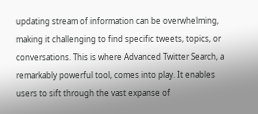updating stream of information can be overwhelming, making it challenging to find specific tweets, topics, or conversations. This is where Advanced Twitter Search, a remarkably powerful tool, comes into play. It enables users to sift through the vast expanse of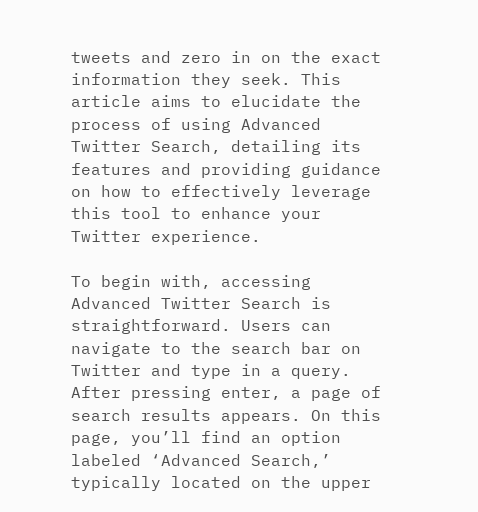tweets and zero in on the exact information they seek. This article aims to elucidate the process of using Advanced Twitter Search, detailing its features and providing guidance on how to effectively leverage this tool to enhance your Twitter experience.

To begin with, accessing Advanced Twitter Search is straightforward. Users can navigate to the search bar on Twitter and type in a query. After pressing enter, a page of search results appears. On this page, you’ll find an option labeled ‘Advanced Search,’ typically located on the upper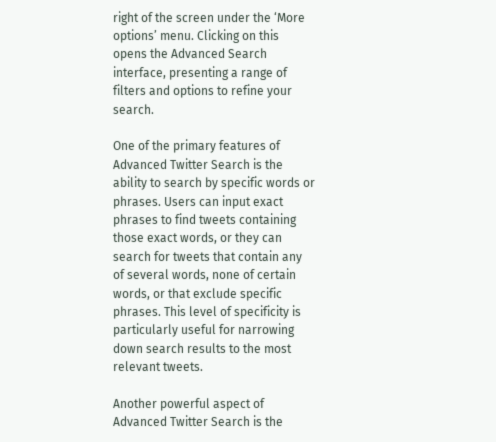right of the screen under the ‘More options’ menu. Clicking on this opens the Advanced Search interface, presenting a range of filters and options to refine your search.

One of the primary features of Advanced Twitter Search is the ability to search by specific words or phrases. Users can input exact phrases to find tweets containing those exact words, or they can search for tweets that contain any of several words, none of certain words, or that exclude specific phrases. This level of specificity is particularly useful for narrowing down search results to the most relevant tweets.

Another powerful aspect of Advanced Twitter Search is the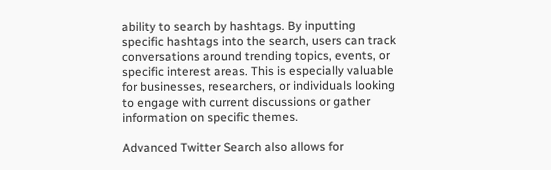ability to search by hashtags. By inputting specific hashtags into the search, users can track conversations around trending topics, events, or specific interest areas. This is especially valuable for businesses, researchers, or individuals looking to engage with current discussions or gather information on specific themes.

Advanced Twitter Search also allows for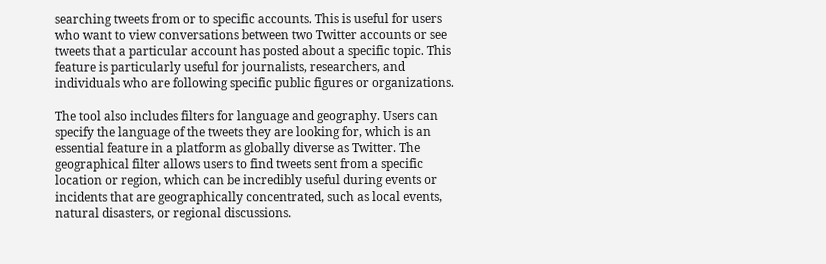searching tweets from or to specific accounts. This is useful for users who want to view conversations between two Twitter accounts or see tweets that a particular account has posted about a specific topic. This feature is particularly useful for journalists, researchers, and individuals who are following specific public figures or organizations.

The tool also includes filters for language and geography. Users can specify the language of the tweets they are looking for, which is an essential feature in a platform as globally diverse as Twitter. The geographical filter allows users to find tweets sent from a specific location or region, which can be incredibly useful during events or incidents that are geographically concentrated, such as local events, natural disasters, or regional discussions.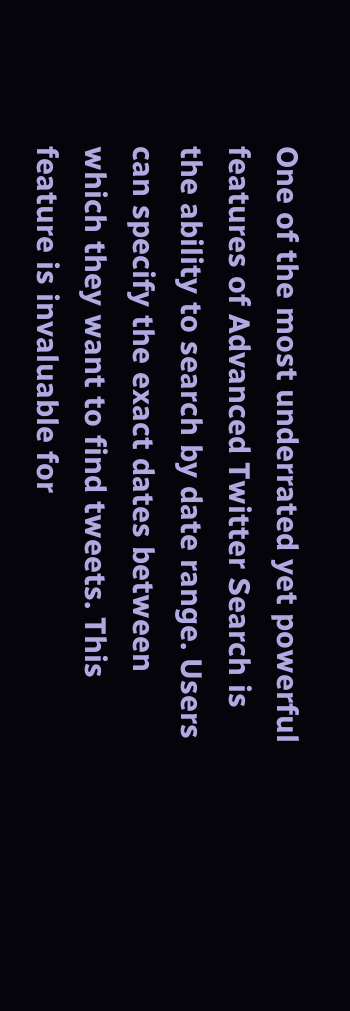One of the most underrated yet powerful features of Advanced Twitter Search is the ability to search by date range. Users can specify the exact dates between which they want to find tweets. This feature is invaluable for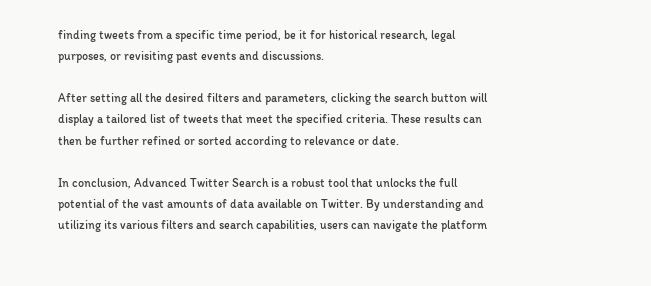finding tweets from a specific time period, be it for historical research, legal purposes, or revisiting past events and discussions.

After setting all the desired filters and parameters, clicking the search button will display a tailored list of tweets that meet the specified criteria. These results can then be further refined or sorted according to relevance or date.

In conclusion, Advanced Twitter Search is a robust tool that unlocks the full potential of the vast amounts of data available on Twitter. By understanding and utilizing its various filters and search capabilities, users can navigate the platform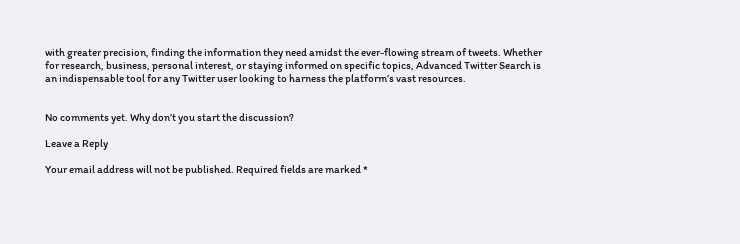with greater precision, finding the information they need amidst the ever-flowing stream of tweets. Whether for research, business, personal interest, or staying informed on specific topics, Advanced Twitter Search is an indispensable tool for any Twitter user looking to harness the platform’s vast resources.


No comments yet. Why don’t you start the discussion?

Leave a Reply

Your email address will not be published. Required fields are marked *